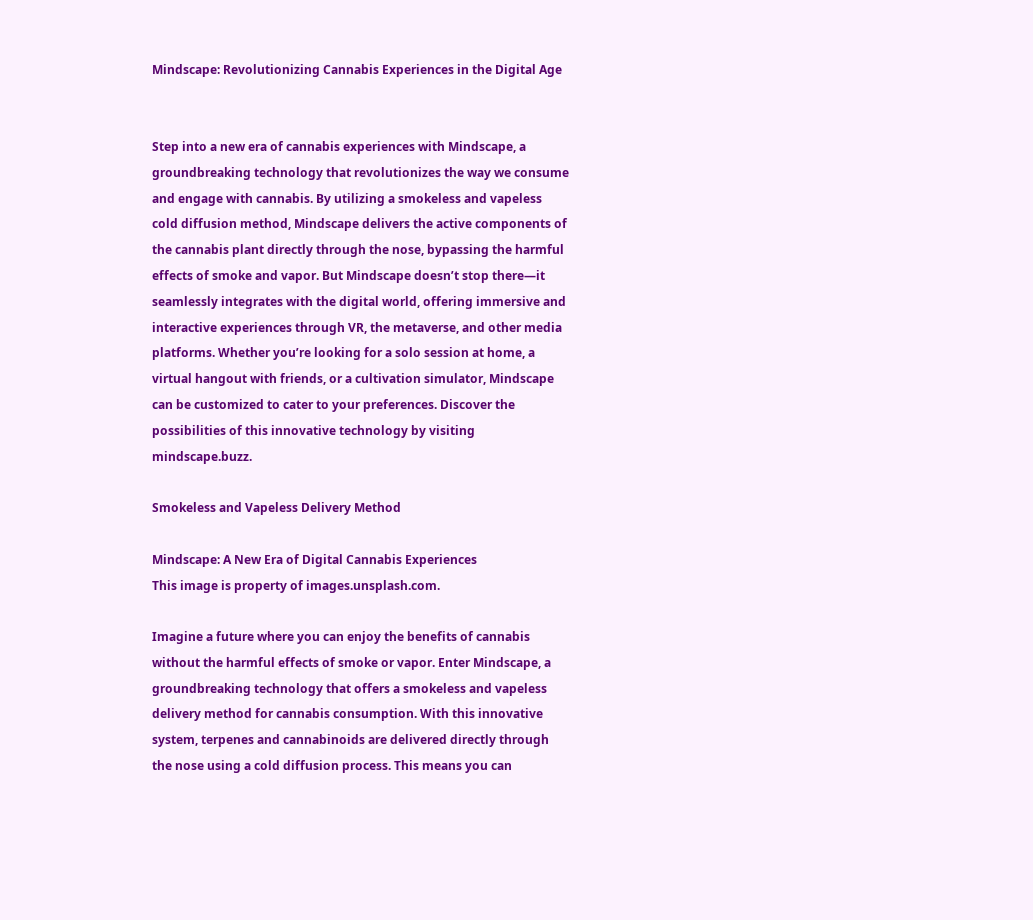Mindscape: Revolutionizing Cannabis Experiences in the Digital Age


Step into a new era of cannabis experiences with Mindscape, a groundbreaking technology that revolutionizes the way we consume and engage with cannabis. By utilizing a smokeless and vapeless cold diffusion method, Mindscape delivers the active components of the cannabis plant directly through the nose, bypassing the harmful effects of smoke and vapor. But Mindscape doesn’t stop there—it seamlessly integrates with the digital world, offering immersive and interactive experiences through VR, the metaverse, and other media platforms. Whether you’re looking for a solo session at home, a virtual hangout with friends, or a cultivation simulator, Mindscape can be customized to cater to your preferences. Discover the possibilities of this innovative technology by visiting mindscape.buzz.

Smokeless and Vapeless Delivery Method

Mindscape: A New Era of Digital Cannabis Experiences
This image is property of images.unsplash.com.

Imagine a future where you can enjoy the benefits of cannabis without the harmful effects of smoke or vapor. Enter Mindscape, a groundbreaking technology that offers a smokeless and vapeless delivery method for cannabis consumption. With this innovative system, terpenes and cannabinoids are delivered directly through the nose using a cold diffusion process. This means you can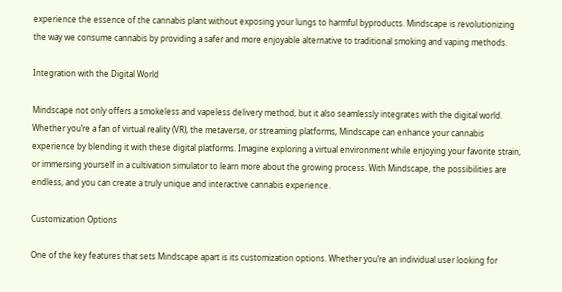experience the essence of the cannabis plant without exposing your lungs to harmful byproducts. Mindscape is revolutionizing the way we consume cannabis by providing a safer and more enjoyable alternative to traditional smoking and vaping methods.

Integration with the Digital World

Mindscape not only offers a smokeless and vapeless delivery method, but it also seamlessly integrates with the digital world. Whether you’re a fan of virtual reality (VR), the metaverse, or streaming platforms, Mindscape can enhance your cannabis experience by blending it with these digital platforms. Imagine exploring a virtual environment while enjoying your favorite strain, or immersing yourself in a cultivation simulator to learn more about the growing process. With Mindscape, the possibilities are endless, and you can create a truly unique and interactive cannabis experience.

Customization Options

One of the key features that sets Mindscape apart is its customization options. Whether you’re an individual user looking for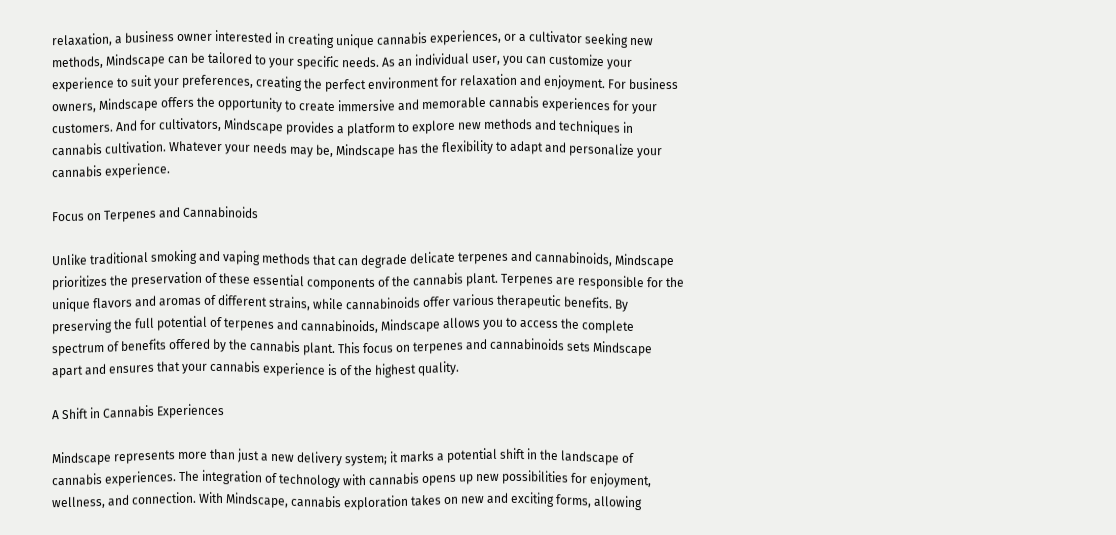relaxation, a business owner interested in creating unique cannabis experiences, or a cultivator seeking new methods, Mindscape can be tailored to your specific needs. As an individual user, you can customize your experience to suit your preferences, creating the perfect environment for relaxation and enjoyment. For business owners, Mindscape offers the opportunity to create immersive and memorable cannabis experiences for your customers. And for cultivators, Mindscape provides a platform to explore new methods and techniques in cannabis cultivation. Whatever your needs may be, Mindscape has the flexibility to adapt and personalize your cannabis experience.

Focus on Terpenes and Cannabinoids

Unlike traditional smoking and vaping methods that can degrade delicate terpenes and cannabinoids, Mindscape prioritizes the preservation of these essential components of the cannabis plant. Terpenes are responsible for the unique flavors and aromas of different strains, while cannabinoids offer various therapeutic benefits. By preserving the full potential of terpenes and cannabinoids, Mindscape allows you to access the complete spectrum of benefits offered by the cannabis plant. This focus on terpenes and cannabinoids sets Mindscape apart and ensures that your cannabis experience is of the highest quality.

A Shift in Cannabis Experiences

Mindscape represents more than just a new delivery system; it marks a potential shift in the landscape of cannabis experiences. The integration of technology with cannabis opens up new possibilities for enjoyment, wellness, and connection. With Mindscape, cannabis exploration takes on new and exciting forms, allowing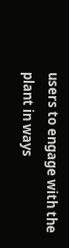users to engage with the plant in ways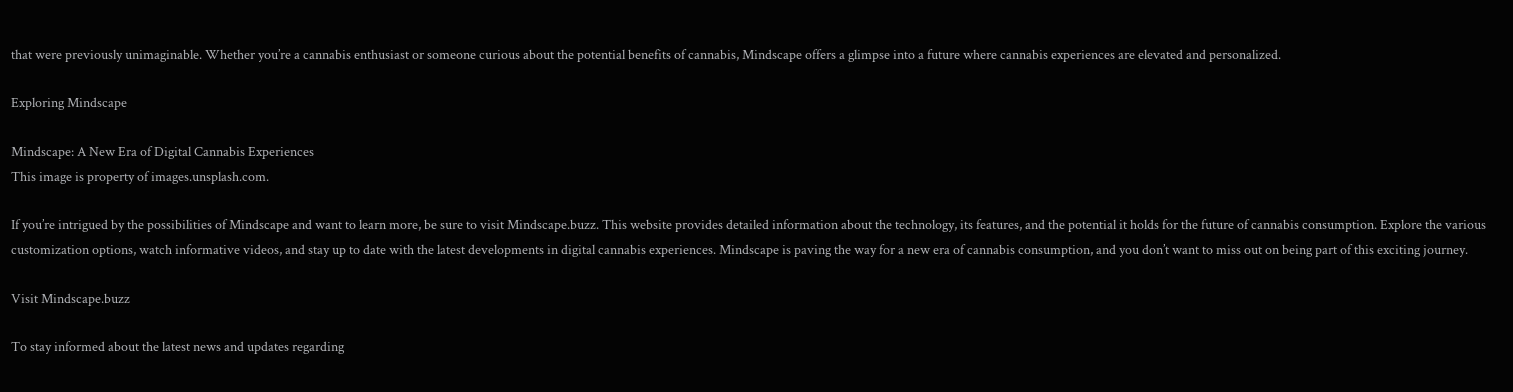that were previously unimaginable. Whether you’re a cannabis enthusiast or someone curious about the potential benefits of cannabis, Mindscape offers a glimpse into a future where cannabis experiences are elevated and personalized.

Exploring Mindscape

Mindscape: A New Era of Digital Cannabis Experiences
This image is property of images.unsplash.com.

If you’re intrigued by the possibilities of Mindscape and want to learn more, be sure to visit Mindscape.buzz. This website provides detailed information about the technology, its features, and the potential it holds for the future of cannabis consumption. Explore the various customization options, watch informative videos, and stay up to date with the latest developments in digital cannabis experiences. Mindscape is paving the way for a new era of cannabis consumption, and you don’t want to miss out on being part of this exciting journey.

Visit Mindscape.buzz

To stay informed about the latest news and updates regarding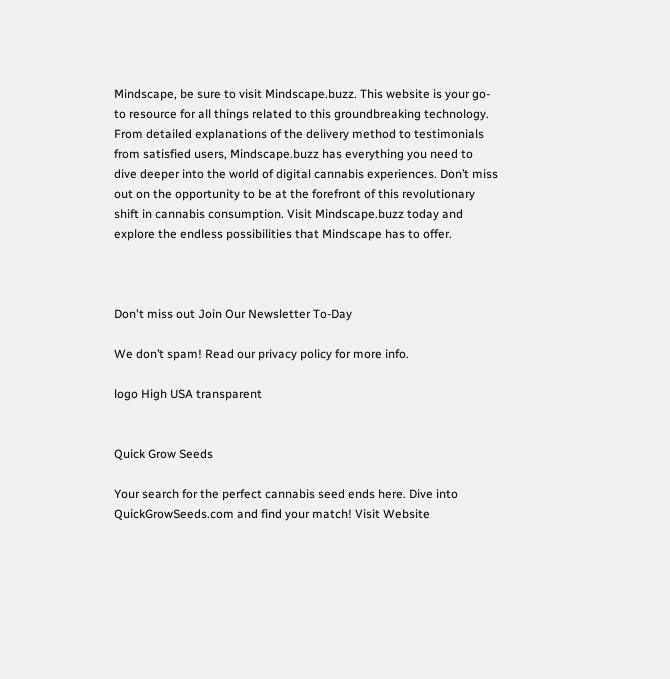Mindscape, be sure to visit Mindscape.buzz. This website is your go-to resource for all things related to this groundbreaking technology. From detailed explanations of the delivery method to testimonials from satisfied users, Mindscape.buzz has everything you need to dive deeper into the world of digital cannabis experiences. Don’t miss out on the opportunity to be at the forefront of this revolutionary shift in cannabis consumption. Visit Mindscape.buzz today and explore the endless possibilities that Mindscape has to offer.



Don't miss out Join Our Newsletter To-Day

We don’t spam! Read our privacy policy for more info.

logo High USA transparent


Quick Grow Seeds

Your search for the perfect cannabis seed ends here. Dive into QuickGrowSeeds.com and find your match! Visit Website